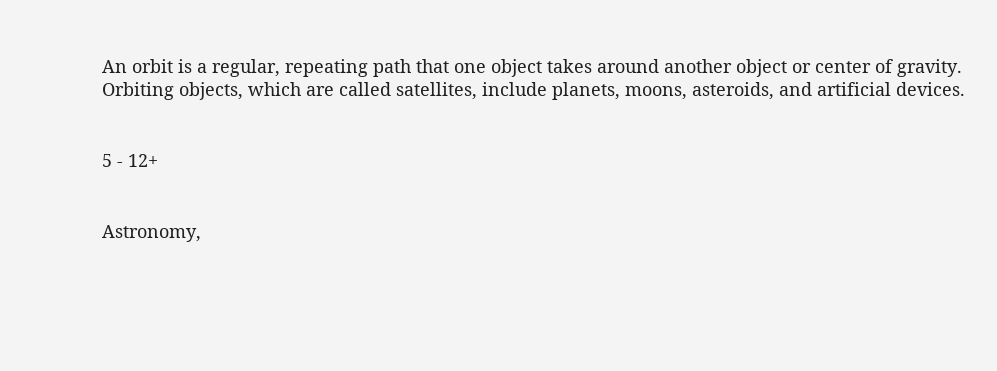An orbit is a regular, repeating path that one object takes around another object or center of gravity. Orbiting objects, which are called satellites, include planets, moons, asteroids, and artificial devices.


5 - 12+


Astronomy,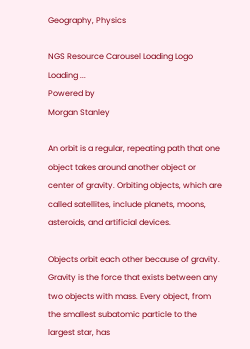Geography, Physics

NGS Resource Carousel Loading Logo
Loading ...
Powered by
Morgan Stanley

An orbit is a regular, repeating path that one object takes around another object or center of gravity. Orbiting objects, which are called satellites, include planets, moons, asteroids, and artificial devices.

Objects orbit each other because of gravity. Gravity is the force that exists between any two objects with mass. Every object, from the smallest subatomic particle to the largest star, has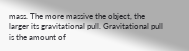mass. The more massive the object, the larger its gravitational pull. Gravitational pull is the amount of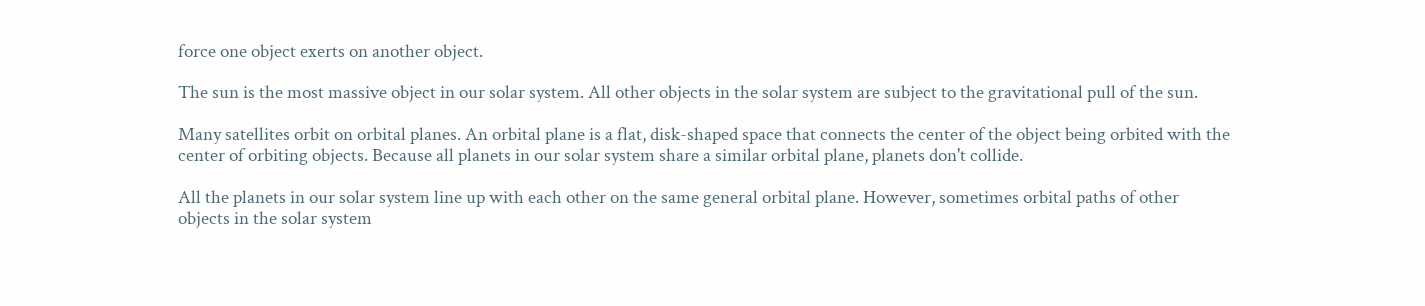force one object exerts on another object.

The sun is the most massive object in our solar system. All other objects in the solar system are subject to the gravitational pull of the sun.

Many satellites orbit on orbital planes. An orbital plane is a flat, disk-shaped space that connects the center of the object being orbited with the center of orbiting objects. Because all planets in our solar system share a similar orbital plane, planets don't collide.

All the planets in our solar system line up with each other on the same general orbital plane. However, sometimes orbital paths of other objects in the solar system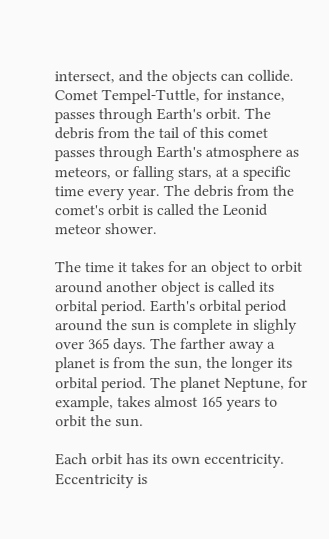intersect, and the objects can collide. Comet Tempel-Tuttle, for instance, passes through Earth's orbit. The debris from the tail of this comet passes through Earth's atmosphere as meteors, or falling stars, at a specific time every year. The debris from the comet's orbit is called the Leonid meteor shower.

The time it takes for an object to orbit around another object is called its orbital period. Earth's orbital period around the sun is complete in slighly over 365 days. The farther away a planet is from the sun, the longer its orbital period. The planet Neptune, for example, takes almost 165 years to orbit the sun.

Each orbit has its own eccentricity. Eccentricity is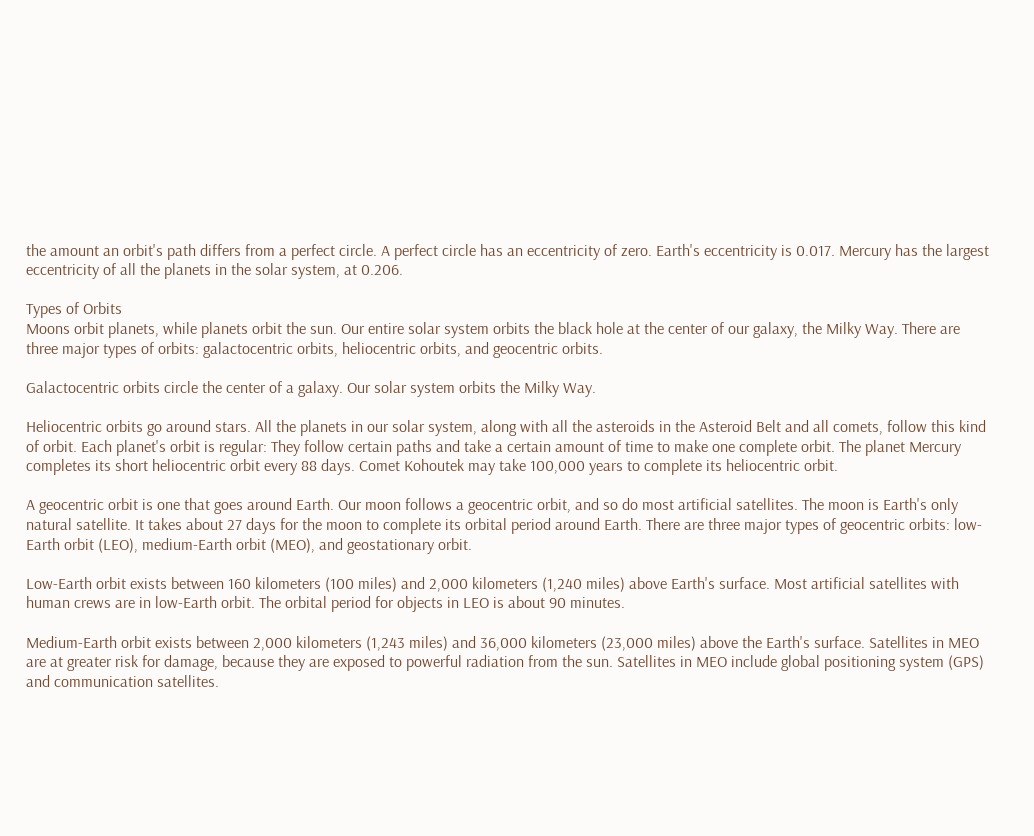the amount an orbit's path differs from a perfect circle. A perfect circle has an eccentricity of zero. Earth's eccentricity is 0.017. Mercury has the largest eccentricity of all the planets in the solar system, at 0.206.

Types of Orbits
Moons orbit planets, while planets orbit the sun. Our entire solar system orbits the black hole at the center of our galaxy, the Milky Way. There are three major types of orbits: galactocentric orbits, heliocentric orbits, and geocentric orbits.

Galactocentric orbits circle the center of a galaxy. Our solar system orbits the Milky Way.

Heliocentric orbits go around stars. All the planets in our solar system, along with all the asteroids in the Asteroid Belt and all comets, follow this kind of orbit. Each planet's orbit is regular: They follow certain paths and take a certain amount of time to make one complete orbit. The planet Mercury completes its short heliocentric orbit every 88 days. Comet Kohoutek may take 100,000 years to complete its heliocentric orbit.

A geocentric orbit is one that goes around Earth. Our moon follows a geocentric orbit, and so do most artificial satellites. The moon is Earth's only natural satellite. It takes about 27 days for the moon to complete its orbital period around Earth. There are three major types of geocentric orbits: low-Earth orbit (LEO), medium-Earth orbit (MEO), and geostationary orbit.

Low-Earth orbit exists between 160 kilometers (100 miles) and 2,000 kilometers (1,240 miles) above Earth's surface. Most artificial satellites with human crews are in low-Earth orbit. The orbital period for objects in LEO is about 90 minutes.

Medium-Earth orbit exists between 2,000 kilometers (1,243 miles) and 36,000 kilometers (23,000 miles) above the Earth's surface. Satellites in MEO are at greater risk for damage, because they are exposed to powerful radiation from the sun. Satellites in MEO include global positioning system (GPS) and communication satellites.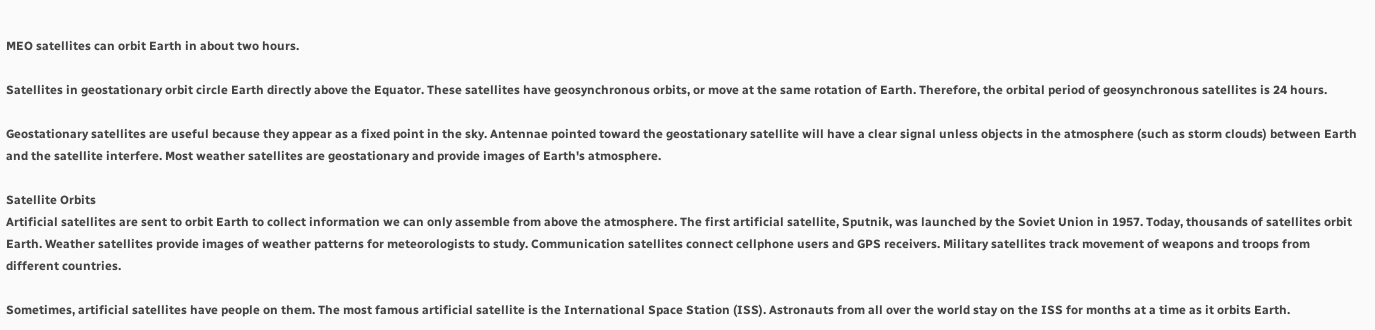MEO satellites can orbit Earth in about two hours.

Satellites in geostationary orbit circle Earth directly above the Equator. These satellites have geosynchronous orbits, or move at the same rotation of Earth. Therefore, the orbital period of geosynchronous satellites is 24 hours.

Geostationary satellites are useful because they appear as a fixed point in the sky. Antennae pointed toward the geostationary satellite will have a clear signal unless objects in the atmosphere (such as storm clouds) between Earth and the satellite interfere. Most weather satellites are geostationary and provide images of Earth's atmosphere.

Satellite Orbits
Artificial satellites are sent to orbit Earth to collect information we can only assemble from above the atmosphere. The first artificial satellite, Sputnik, was launched by the Soviet Union in 1957. Today, thousands of satellites orbit Earth. Weather satellites provide images of weather patterns for meteorologists to study. Communication satellites connect cellphone users and GPS receivers. Military satellites track movement of weapons and troops from different countries.

Sometimes, artificial satellites have people on them. The most famous artificial satellite is the International Space Station (ISS). Astronauts from all over the world stay on the ISS for months at a time as it orbits Earth.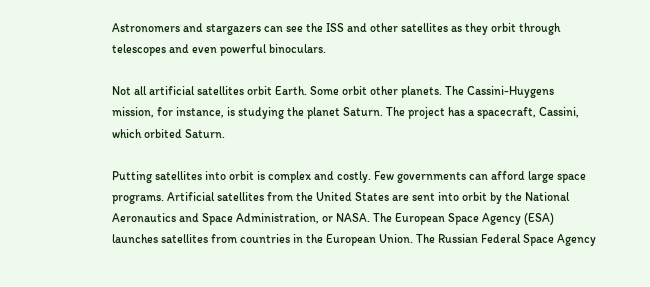Astronomers and stargazers can see the ISS and other satellites as they orbit through telescopes and even powerful binoculars.

Not all artificial satellites orbit Earth. Some orbit other planets. The Cassini-Huygens mission, for instance, is studying the planet Saturn. The project has a spacecraft, Cassini, which orbited Saturn.

Putting satellites into orbit is complex and costly. Few governments can afford large space programs. Artificial satellites from the United States are sent into orbit by the National Aeronautics and Space Administration, or NASA. The European Space Agency (ESA) launches satellites from countries in the European Union. The Russian Federal Space Agency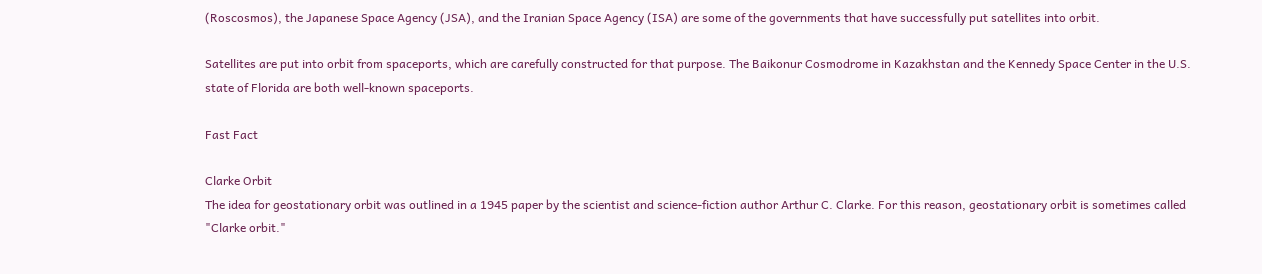(Roscosmos), the Japanese Space Agency (JSA), and the Iranian Space Agency (ISA) are some of the governments that have successfully put satellites into orbit.

Satellites are put into orbit from spaceports, which are carefully constructed for that purpose. The Baikonur Cosmodrome in Kazakhstan and the Kennedy Space Center in the U.S. state of Florida are both well-known spaceports.

Fast Fact

Clarke Orbit
The idea for geostationary orbit was outlined in a 1945 paper by the scientist and science-fiction author Arthur C. Clarke. For this reason, geostationary orbit is sometimes called "Clarke orbit."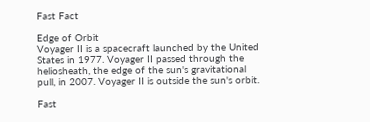Fast Fact

Edge of Orbit
Voyager II is a spacecraft launched by the United States in 1977. Voyager II passed through the heliosheath, the edge of the sun's gravitational pull, in 2007. Voyager II is outside the sun's orbit.

Fast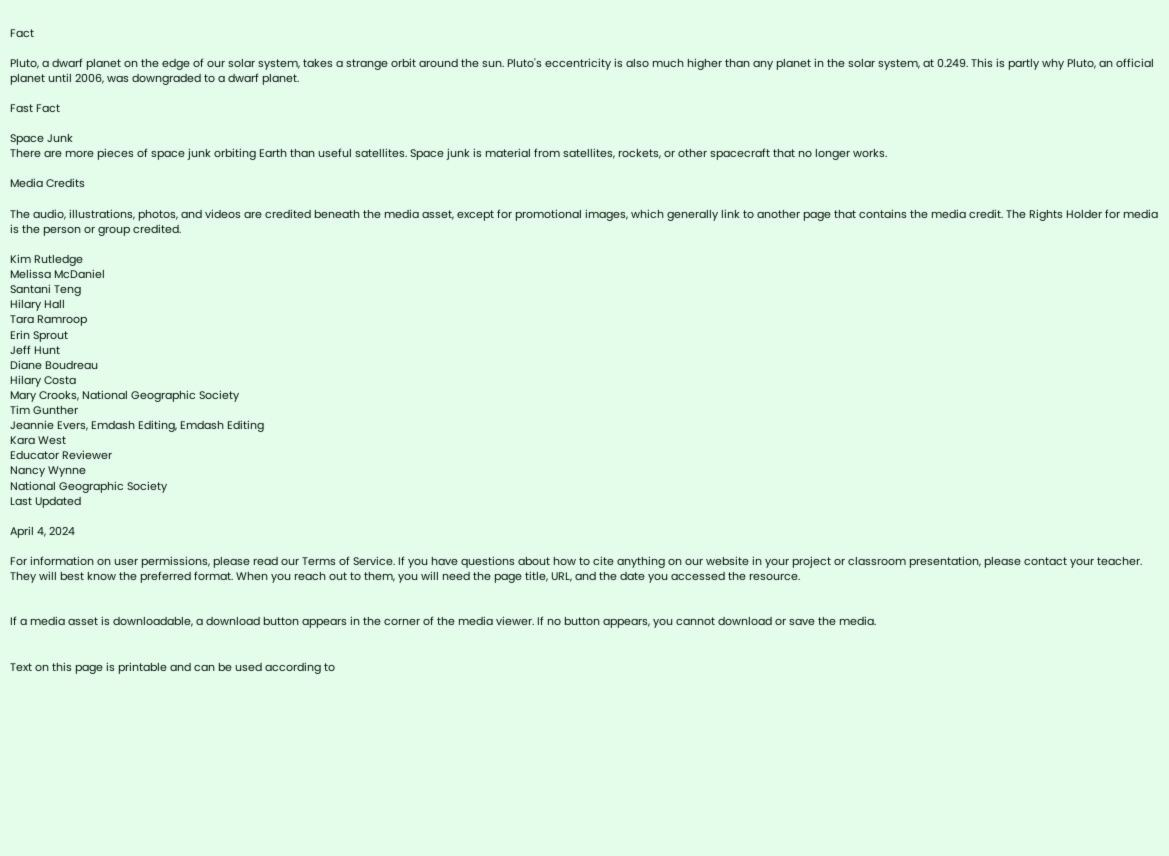Fact

Pluto, a dwarf planet on the edge of our solar system, takes a strange orbit around the sun. Pluto's eccentricity is also much higher than any planet in the solar system, at 0.249. This is partly why Pluto, an official planet until 2006, was downgraded to a dwarf planet.

Fast Fact

Space Junk
There are more pieces of space junk orbiting Earth than useful satellites. Space junk is material from satellites, rockets, or other spacecraft that no longer works.

Media Credits

The audio, illustrations, photos, and videos are credited beneath the media asset, except for promotional images, which generally link to another page that contains the media credit. The Rights Holder for media is the person or group credited.

Kim Rutledge
Melissa McDaniel
Santani Teng
Hilary Hall
Tara Ramroop
Erin Sprout
Jeff Hunt
Diane Boudreau
Hilary Costa
Mary Crooks, National Geographic Society
Tim Gunther
Jeannie Evers, Emdash Editing, Emdash Editing
Kara West
Educator Reviewer
Nancy Wynne
National Geographic Society
Last Updated

April 4, 2024

For information on user permissions, please read our Terms of Service. If you have questions about how to cite anything on our website in your project or classroom presentation, please contact your teacher. They will best know the preferred format. When you reach out to them, you will need the page title, URL, and the date you accessed the resource.


If a media asset is downloadable, a download button appears in the corner of the media viewer. If no button appears, you cannot download or save the media.


Text on this page is printable and can be used according to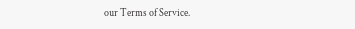our Terms of Service.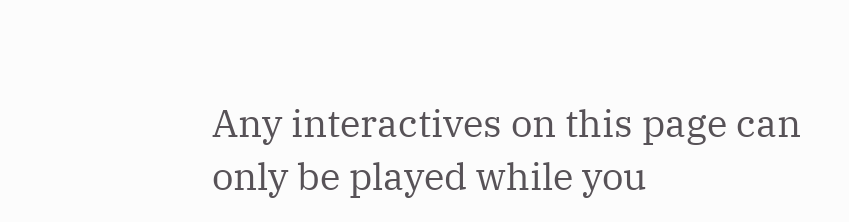Any interactives on this page can only be played while you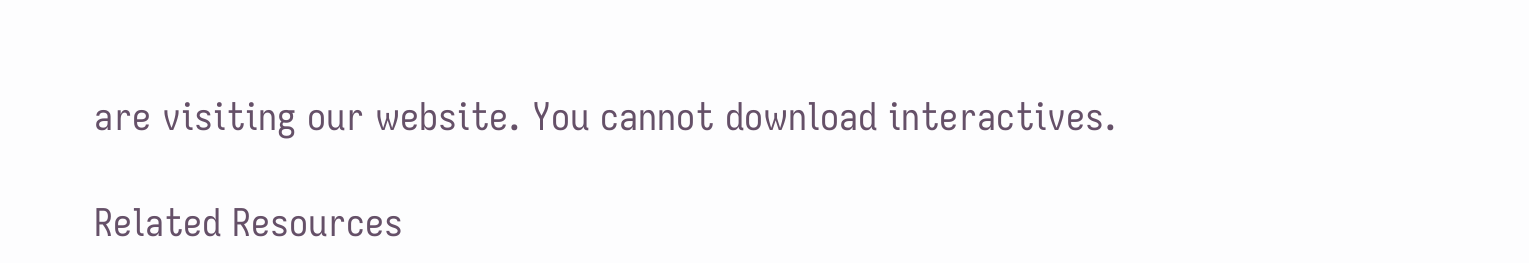are visiting our website. You cannot download interactives.

Related Resources